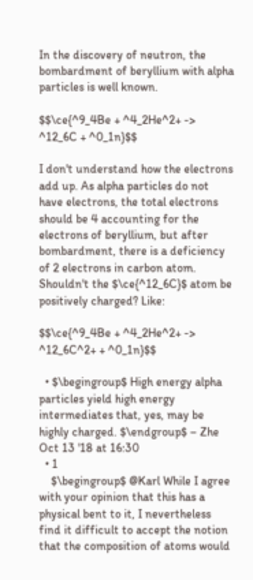In the discovery of neutron, the bombardment of beryllium with alpha particles is well known.

$$\ce{^9_4Be + ^4_2He^2+ -> ^12_6C + ^0_1n}$$

I don't understand how the electrons add up. As alpha particles do not have electrons, the total electrons should be 4 accounting for the electrons of beryllium, but after bombardment, there is a deficiency of 2 electrons in carbon atom. Shouldn't the $\ce{^12_6C}$ atom be positively charged? Like:

$$\ce{^9_4Be + ^4_2He^2+ -> ^12_6C^2+ + ^0_1n}$$

  • $\begingroup$ High energy alpha particles yield high energy intermediates that, yes, may be highly charged. $\endgroup$ – Zhe Oct 13 '18 at 16:30
  • 1
    $\begingroup$ @Karl While I agree with your opinion that this has a physical bent to it, I nevertheless find it difficult to accept the notion that the composition of atoms would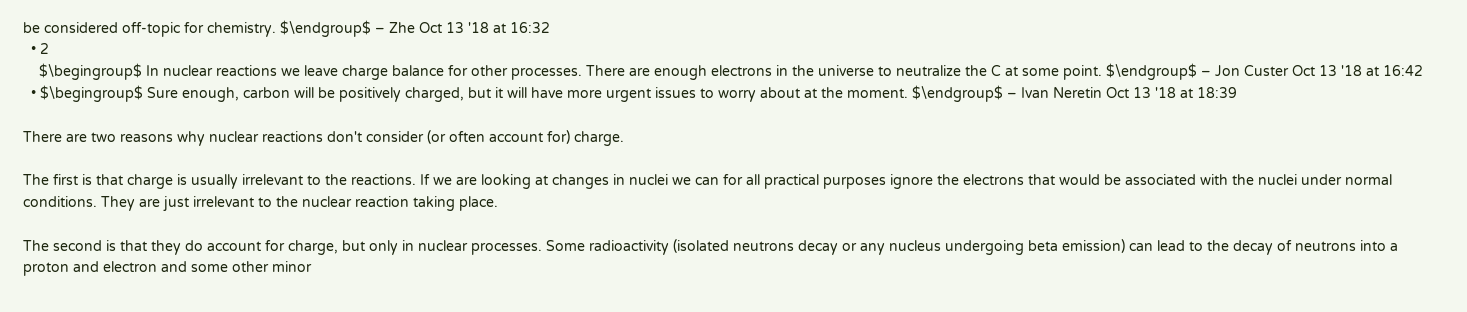be considered off-topic for chemistry. $\endgroup$ – Zhe Oct 13 '18 at 16:32
  • 2
    $\begingroup$ In nuclear reactions we leave charge balance for other processes. There are enough electrons in the universe to neutralize the C at some point. $\endgroup$ – Jon Custer Oct 13 '18 at 16:42
  • $\begingroup$ Sure enough, carbon will be positively charged, but it will have more urgent issues to worry about at the moment. $\endgroup$ – Ivan Neretin Oct 13 '18 at 18:39

There are two reasons why nuclear reactions don't consider (or often account for) charge.

The first is that charge is usually irrelevant to the reactions. If we are looking at changes in nuclei we can for all practical purposes ignore the electrons that would be associated with the nuclei under normal conditions. They are just irrelevant to the nuclear reaction taking place.

The second is that they do account for charge, but only in nuclear processes. Some radioactivity (isolated neutrons decay or any nucleus undergoing beta emission) can lead to the decay of neutrons into a proton and electron and some other minor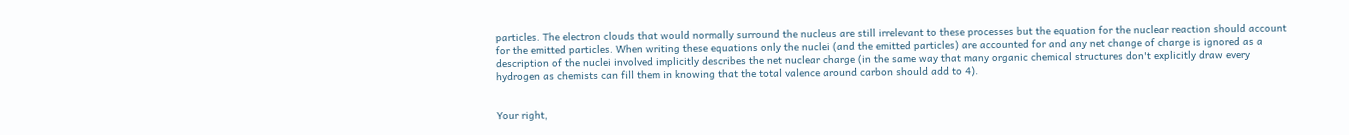particles. The electron clouds that would normally surround the nucleus are still irrelevant to these processes but the equation for the nuclear reaction should account for the emitted particles. When writing these equations only the nuclei (and the emitted particles) are accounted for and any net change of charge is ignored as a description of the nuclei involved implicitly describes the net nuclear charge (in the same way that many organic chemical structures don't explicitly draw every hydrogen as chemists can fill them in knowing that the total valence around carbon should add to 4).


Your right,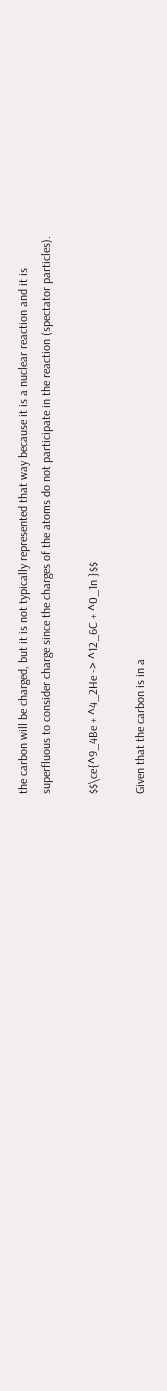the carbon will be charged, but it is not typically represented that way because it is a nuclear reaction and it is superfluous to consider charge since the charges of the atoms do not participate in the reaction (spectator particles).

$$\ce{^9_4Be + ^4_2He -> ^12_6C + ^0_1n }$$

Given that the carbon is in a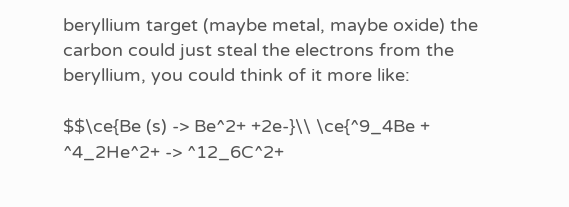beryllium target (maybe metal, maybe oxide) the carbon could just steal the electrons from the beryllium, you could think of it more like:

$$\ce{Be (s) -> Be^2+ +2e-}\\ \ce{^9_4Be + ^4_2He^2+ -> ^12_6C^2+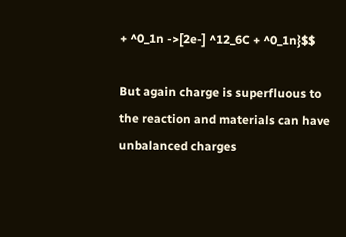+ ^0_1n ->[2e-] ^12_6C + ^0_1n}$$

But again charge is superfluous to the reaction and materials can have unbalanced charges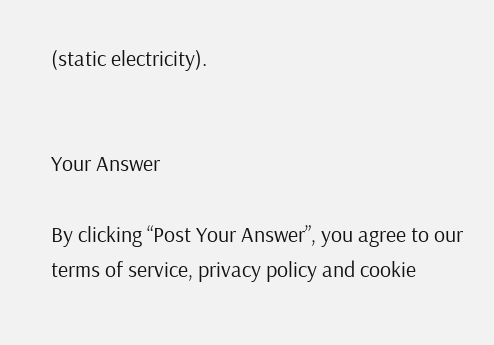(static electricity).


Your Answer

By clicking “Post Your Answer”, you agree to our terms of service, privacy policy and cookie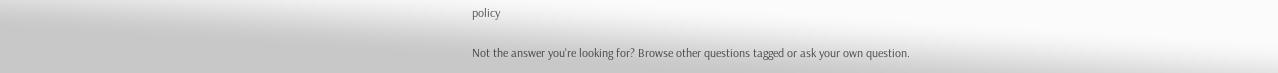policy

Not the answer you're looking for? Browse other questions tagged or ask your own question.